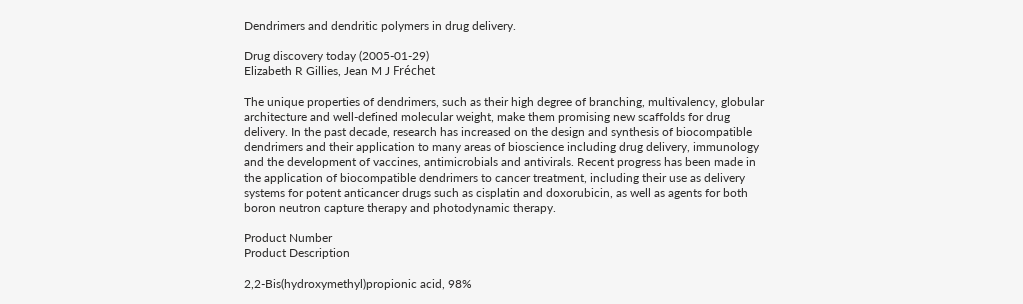Dendrimers and dendritic polymers in drug delivery.

Drug discovery today (2005-01-29)
Elizabeth R Gillies, Jean M J Fréchet

The unique properties of dendrimers, such as their high degree of branching, multivalency, globular architecture and well-defined molecular weight, make them promising new scaffolds for drug delivery. In the past decade, research has increased on the design and synthesis of biocompatible dendrimers and their application to many areas of bioscience including drug delivery, immunology and the development of vaccines, antimicrobials and antivirals. Recent progress has been made in the application of biocompatible dendrimers to cancer treatment, including their use as delivery systems for potent anticancer drugs such as cisplatin and doxorubicin, as well as agents for both boron neutron capture therapy and photodynamic therapy.

Product Number
Product Description

2,2-Bis(hydroxymethyl)propionic acid, 98%